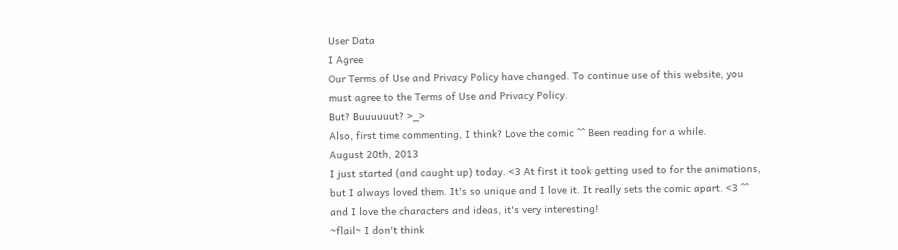User Data
I Agree
Our Terms of Use and Privacy Policy have changed. To continue use of this website, you must agree to the Terms of Use and Privacy Policy.
But? Buuuuuut? >_>
Also, first time commenting, I think? Love the comic ^^ Been reading for a while.
August 20th, 2013
I just started (and caught up) today. <3 At first it took getting used to for the animations, but I always loved them. It's so unique and I love it. It really sets the comic apart. <3 ^^ and I love the characters and ideas, it's very interesting!
~flail~ I don't think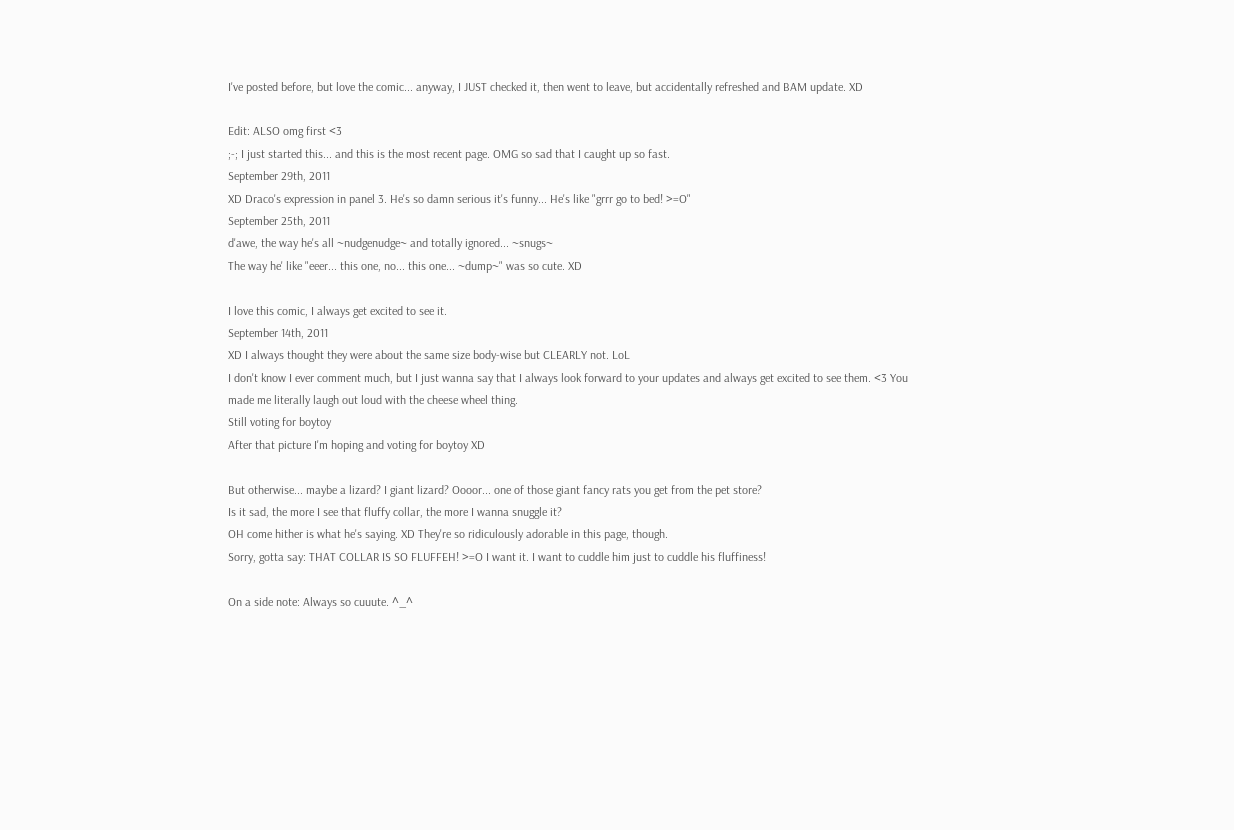I've posted before, but love the comic... anyway, I JUST checked it, then went to leave, but accidentally refreshed and BAM update. XD

Edit: ALSO omg first <3
;-; I just started this... and this is the most recent page. OMG so sad that I caught up so fast.
September 29th, 2011
XD Draco's expression in panel 3. He's so damn serious it's funny... He's like "grrr go to bed! >=O"
September 25th, 2011
d'awe, the way he's all ~nudgenudge~ and totally ignored... ~snugs~
The way he' like "eeer... this one, no... this one... ~dump~" was so cute. XD

I love this comic, I always get excited to see it.
September 14th, 2011
XD I always thought they were about the same size body-wise but CLEARLY not. LoL
I don't know I ever comment much, but I just wanna say that I always look forward to your updates and always get excited to see them. <3 You made me literally laugh out loud with the cheese wheel thing.
Still voting for boytoy
After that picture I'm hoping and voting for boytoy XD

But otherwise... maybe a lizard? I giant lizard? Oooor... one of those giant fancy rats you get from the pet store?
Is it sad, the more I see that fluffy collar, the more I wanna snuggle it?
OH come hither is what he's saying. XD They're so ridiculously adorable in this page, though.
Sorry, gotta say: THAT COLLAR IS SO FLUFFEH! >=O I want it. I want to cuddle him just to cuddle his fluffiness!

On a side note: Always so cuuute. ^_^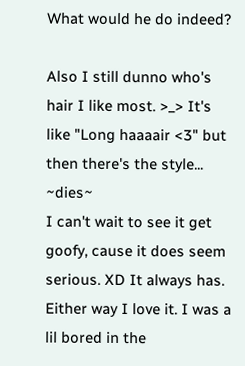What would he do indeed?

Also I still dunno who's hair I like most. >_> It's like "Long haaaair <3" but then there's the style... ~dies~
I can't wait to see it get goofy, cause it does seem serious. XD It always has. Either way I love it. I was a lil bored in the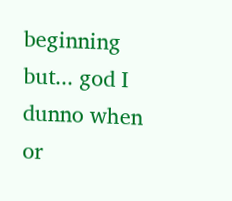beginning but... god I dunno when or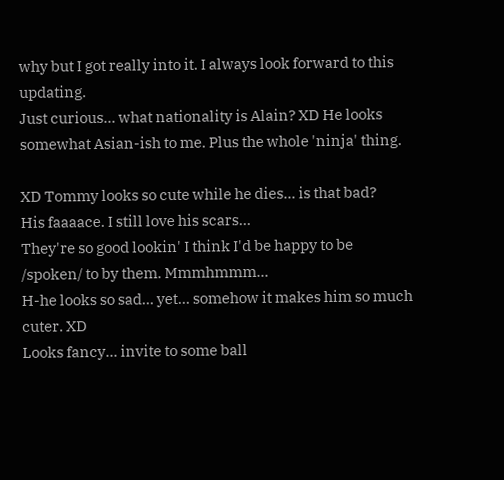why but I got really into it. I always look forward to this updating.
Just curious... what nationality is Alain? XD He looks somewhat Asian-ish to me. Plus the whole 'ninja' thing.

XD Tommy looks so cute while he dies... is that bad?
His faaaace. I still love his scars...
They're so good lookin' I think I'd be happy to be /spoken/ to by them. Mmmhmmm...
H-he looks so sad... yet... somehow it makes him so much cuter. XD
Looks fancy... invite to some ball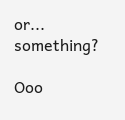or... something?

Ooo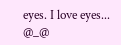eyes. I love eyes... @_@